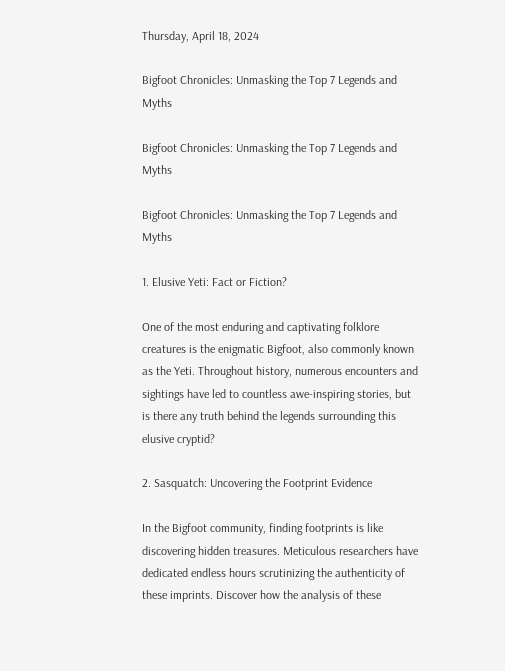Thursday, April 18, 2024

Bigfoot Chronicles: Unmasking the Top 7 Legends and Myths

Bigfoot Chronicles: Unmasking the Top 7 Legends and Myths

Bigfoot Chronicles: Unmasking the Top 7 Legends and Myths

1. Elusive Yeti: Fact or Fiction?

One of the most enduring and captivating folklore creatures is the enigmatic Bigfoot, also commonly known as the Yeti. Throughout history, numerous encounters and sightings have led to countless awe-inspiring stories, but is there any truth behind the legends surrounding this elusive cryptid?

2. Sasquatch: Uncovering the Footprint Evidence

In the Bigfoot community, finding footprints is like discovering hidden treasures. Meticulous researchers have dedicated endless hours scrutinizing the authenticity of these imprints. Discover how the analysis of these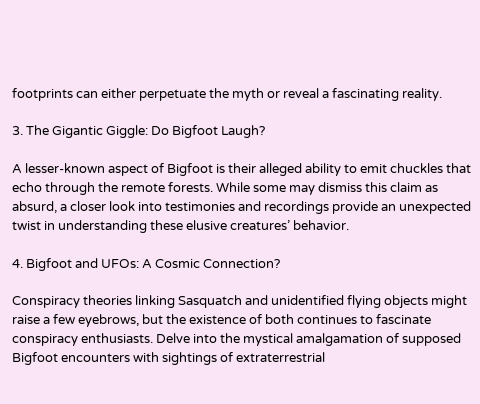footprints can either perpetuate the myth or reveal a fascinating reality.

3. The Gigantic Giggle: Do Bigfoot Laugh?

A lesser-known aspect of Bigfoot is their alleged ability to emit chuckles that echo through the remote forests. While some may dismiss this claim as absurd, a closer look into testimonies and recordings provide an unexpected twist in understanding these elusive creatures’ behavior.

4. Bigfoot and UFOs: A Cosmic Connection?

Conspiracy theories linking Sasquatch and unidentified flying objects might raise a few eyebrows, but the existence of both continues to fascinate conspiracy enthusiasts. Delve into the mystical amalgamation of supposed Bigfoot encounters with sightings of extraterrestrial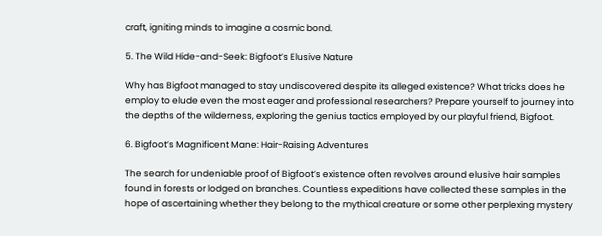craft, igniting minds to imagine a cosmic bond.

5. The Wild Hide-and-Seek: Bigfoot’s Elusive Nature

Why has Bigfoot managed to stay undiscovered despite its alleged existence? What tricks does he employ to elude even the most eager and professional researchers? Prepare yourself to journey into the depths of the wilderness, exploring the genius tactics employed by our playful friend, Bigfoot.

6. Bigfoot’s Magnificent Mane: Hair-Raising Adventures

The search for undeniable proof of Bigfoot’s existence often revolves around elusive hair samples found in forests or lodged on branches. Countless expeditions have collected these samples in the hope of ascertaining whether they belong to the mythical creature or some other perplexing mystery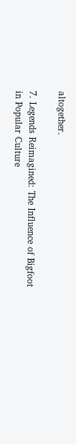altogether.

7. Legends Reimagined: The Influence of Bigfoot in Popular Culture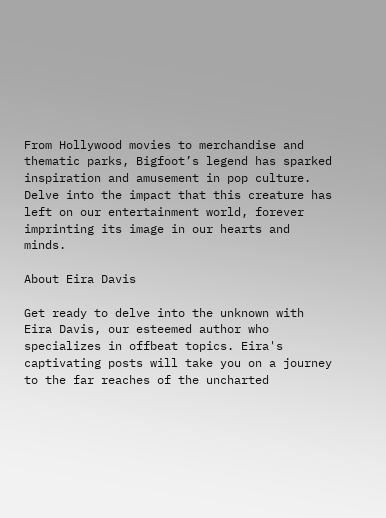From Hollywood movies to merchandise and thematic parks, Bigfoot’s legend has sparked inspiration and amusement in pop culture. Delve into the impact that this creature has left on our entertainment world, forever imprinting its image in our hearts and minds.

About Eira Davis

Get ready to delve into the unknown with Eira Davis, our esteemed author who specializes in offbeat topics. Eira's captivating posts will take you on a journey to the far reaches of the uncharted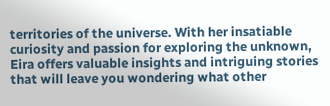territories of the universe. With her insatiable curiosity and passion for exploring the unknown, Eira offers valuable insights and intriguing stories that will leave you wondering what other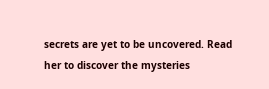secrets are yet to be uncovered. Read her to discover the mysteries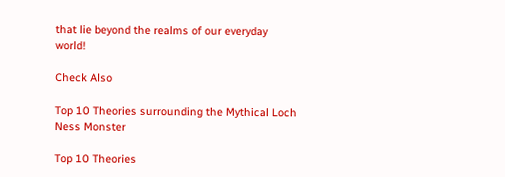that lie beyond the realms of our everyday world!

Check Also

Top 10 Theories surrounding the Mythical Loch Ness Monster

Top 10 Theories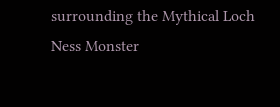surrounding the Mythical Loch Ness Monster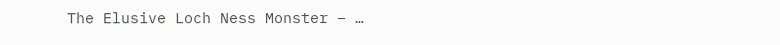The Elusive Loch Ness Monster – …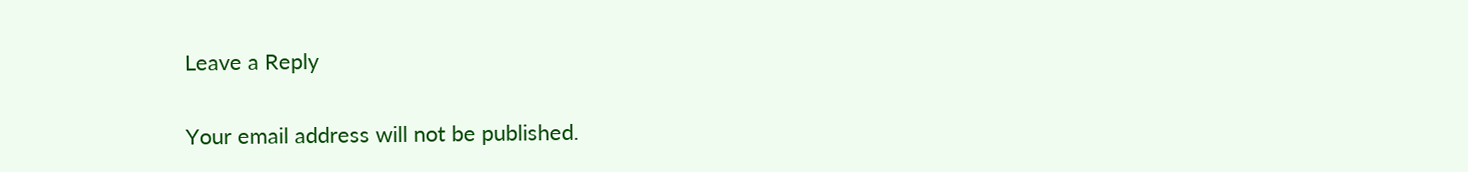Leave a Reply

Your email address will not be published.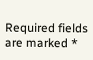Required fields are marked *